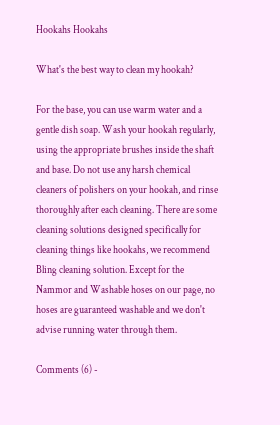Hookahs Hookahs

What's the best way to clean my hookah?

For the base, you can use warm water and a gentle dish soap. Wash your hookah regularly, using the appropriate brushes inside the shaft and base. Do not use any harsh chemical cleaners of polishers on your hookah, and rinse thoroughly after each cleaning. There are some cleaning solutions designed specifically for cleaning things like hookahs, we recommend Bling cleaning solution. Except for the Nammor and Washable hoses on our page, no hoses are guaranteed washable and we don't advise running water through them.

Comments (6) -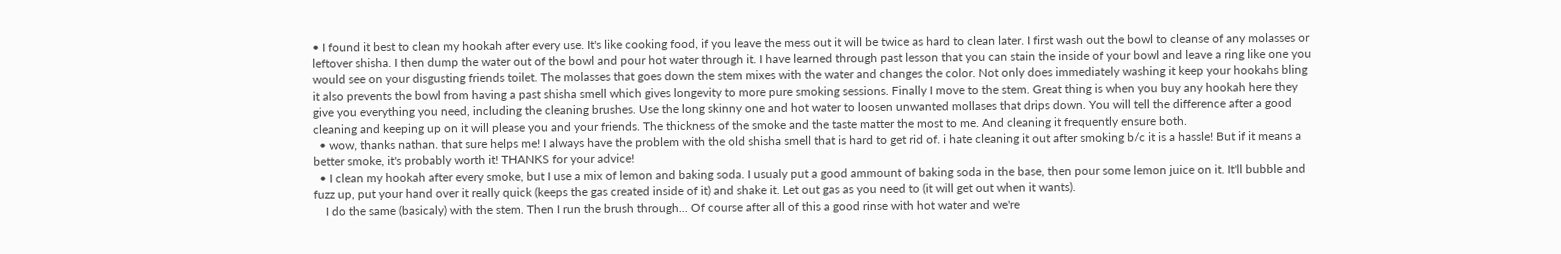• I found it best to clean my hookah after every use. It's like cooking food, if you leave the mess out it will be twice as hard to clean later. I first wash out the bowl to cleanse of any molasses or leftover shisha. I then dump the water out of the bowl and pour hot water through it. I have learned through past lesson that you can stain the inside of your bowl and leave a ring like one you would see on your disgusting friends toilet. The molasses that goes down the stem mixes with the water and changes the color. Not only does immediately washing it keep your hookahs bling it also prevents the bowl from having a past shisha smell which gives longevity to more pure smoking sessions. Finally I move to the stem. Great thing is when you buy any hookah here they give you everything you need, including the cleaning brushes. Use the long skinny one and hot water to loosen unwanted mollases that drips down. You will tell the difference after a good cleaning and keeping up on it will please you and your friends. The thickness of the smoke and the taste matter the most to me. And cleaning it frequently ensure both.
  • wow, thanks nathan. that sure helps me! I always have the problem with the old shisha smell that is hard to get rid of. i hate cleaning it out after smoking b/c it is a hassle! But if it means a better smoke, it's probably worth it! THANKS for your advice!
  • I clean my hookah after every smoke, but I use a mix of lemon and baking soda. I usualy put a good ammount of baking soda in the base, then pour some lemon juice on it. It'll bubble and fuzz up, put your hand over it really quick (keeps the gas created inside of it) and shake it. Let out gas as you need to (it will get out when it wants).
    I do the same (basicaly) with the stem. Then I run the brush through... Of course after all of this a good rinse with hot water and we're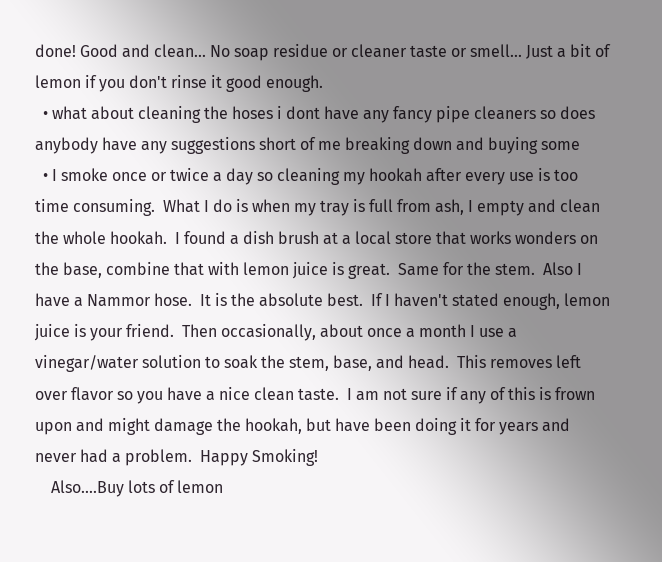done! Good and clean... No soap residue or cleaner taste or smell... Just a bit of lemon if you don't rinse it good enough.
  • what about cleaning the hoses i dont have any fancy pipe cleaners so does anybody have any suggestions short of me breaking down and buying some
  • I smoke once or twice a day so cleaning my hookah after every use is too time consuming.  What I do is when my tray is full from ash, I empty and clean the whole hookah.  I found a dish brush at a local store that works wonders on the base, combine that with lemon juice is great.  Same for the stem.  Also I have a Nammor hose.  It is the absolute best.  If I haven't stated enough, lemon juice is your friend.  Then occasionally, about once a month I use a vinegar/water solution to soak the stem, base, and head.  This removes left over flavor so you have a nice clean taste.  I am not sure if any of this is frown upon and might damage the hookah, but have been doing it for years and never had a problem.  Happy Smoking!
    Also....Buy lots of lemon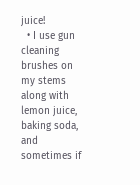juice!
  • I use gun cleaning brushes on my stems along with lemon juice, baking soda, and sometimes if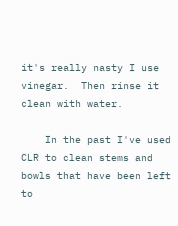it's really nasty I use vinegar.  Then rinse it clean with water.

    In the past I've used CLR to clean stems and bowls that have been left to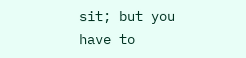sit; but you have to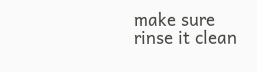make sure rinse it clean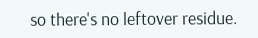so there's no leftover residue.